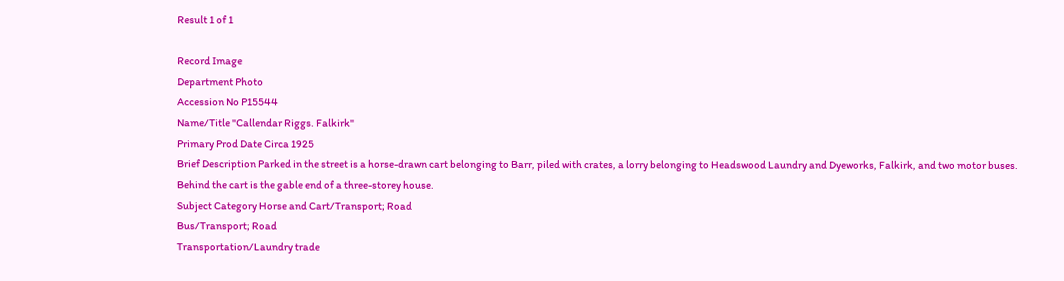Result 1 of 1

Record Image
Department Photo
Accession No P15544
Name/Title "Callendar Riggs. Falkirk"
Primary Prod Date Circa 1925
Brief Description Parked in the street is a horse-drawn cart belonging to Barr, piled with crates, a lorry belonging to Headswood Laundry and Dyeworks, Falkirk, and two motor buses. Behind the cart is the gable end of a three-storey house.
Subject Category Horse and Cart/Transport; Road
Bus/Transport; Road
Transportation/Laundry trade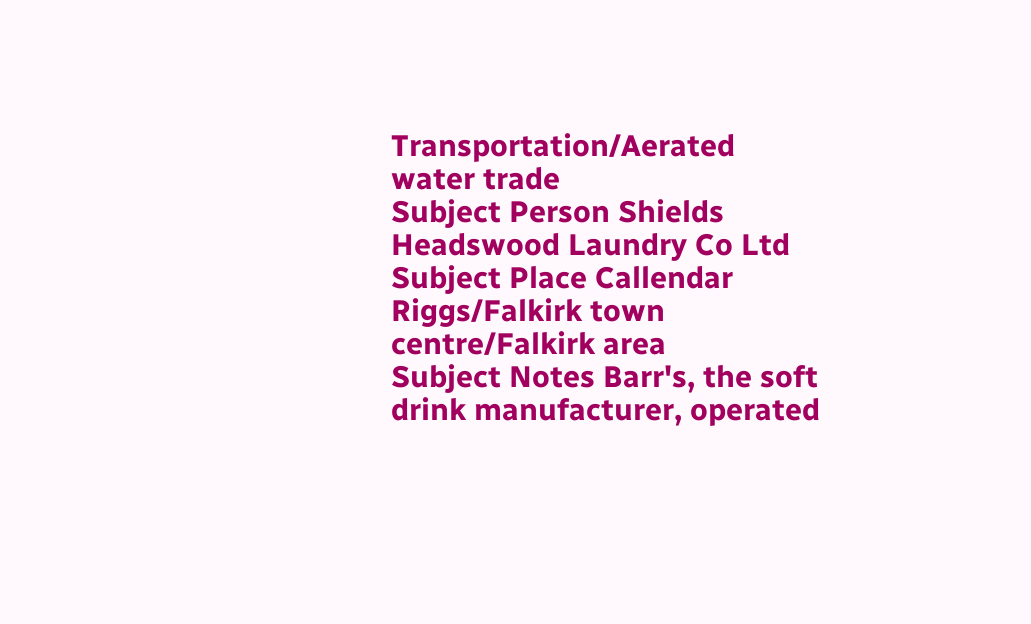Transportation/Aerated water trade
Subject Person Shields
Headswood Laundry Co Ltd
Subject Place Callendar Riggs/Falkirk town centre/Falkirk area
Subject Notes Barr's, the soft drink manufacturer, operated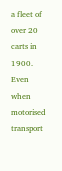a fleet of over 20 carts in 1900. Even when motorised transport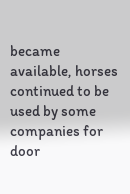became available, horses continued to be used by some companies for door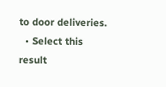to door deliveries.
  • Select this result